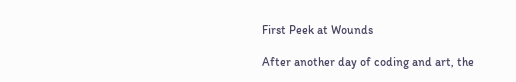First Peek at Wounds

After another day of coding and art, the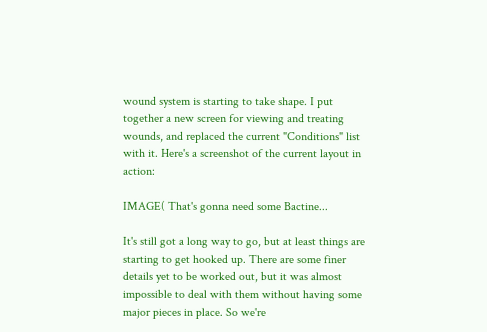wound system is starting to take shape. I put together a new screen for viewing and treating wounds, and replaced the current "Conditions" list with it. Here's a screenshot of the current layout in action:

IMAGE( That's gonna need some Bactine...

It's still got a long way to go, but at least things are starting to get hooked up. There are some finer details yet to be worked out, but it was almost impossible to deal with them without having some major pieces in place. So we're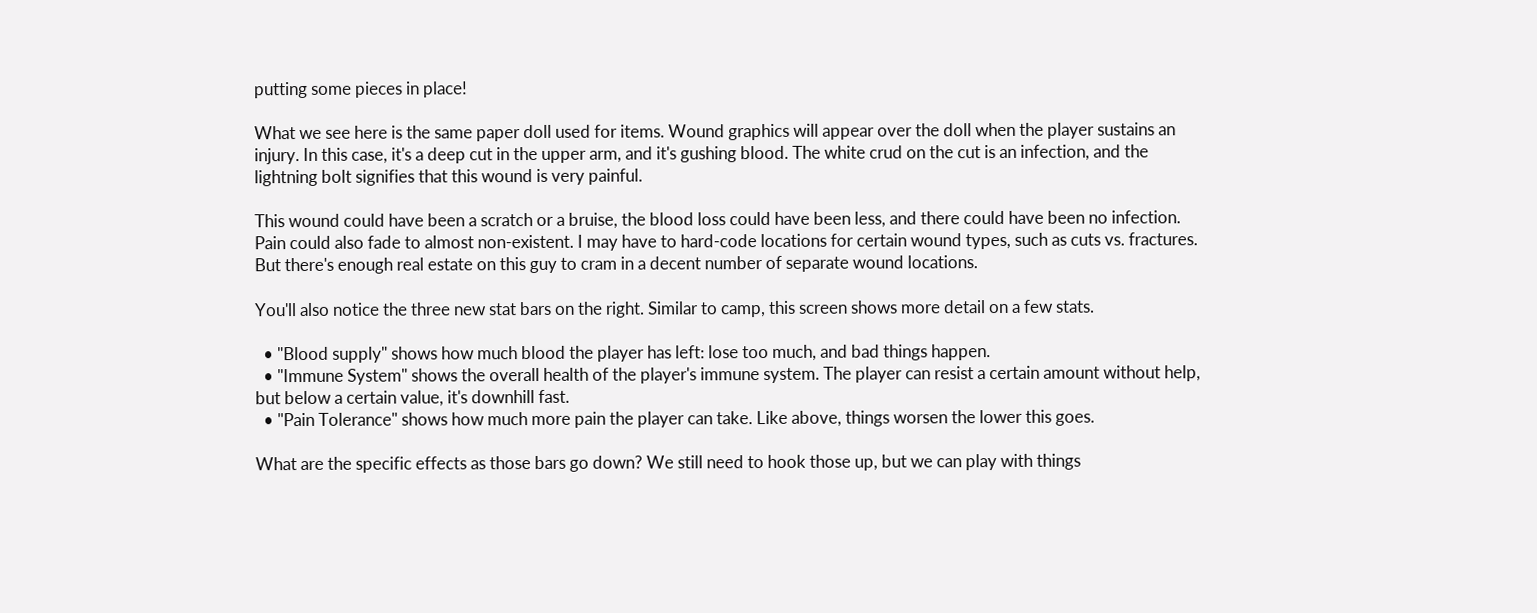putting some pieces in place!

What we see here is the same paper doll used for items. Wound graphics will appear over the doll when the player sustains an injury. In this case, it's a deep cut in the upper arm, and it's gushing blood. The white crud on the cut is an infection, and the lightning bolt signifies that this wound is very painful.

This wound could have been a scratch or a bruise, the blood loss could have been less, and there could have been no infection. Pain could also fade to almost non-existent. I may have to hard-code locations for certain wound types, such as cuts vs. fractures. But there's enough real estate on this guy to cram in a decent number of separate wound locations.

You'll also notice the three new stat bars on the right. Similar to camp, this screen shows more detail on a few stats.

  • "Blood supply" shows how much blood the player has left: lose too much, and bad things happen.
  • "Immune System" shows the overall health of the player's immune system. The player can resist a certain amount without help, but below a certain value, it's downhill fast.
  • "Pain Tolerance" shows how much more pain the player can take. Like above, things worsen the lower this goes.

What are the specific effects as those bars go down? We still need to hook those up, but we can play with things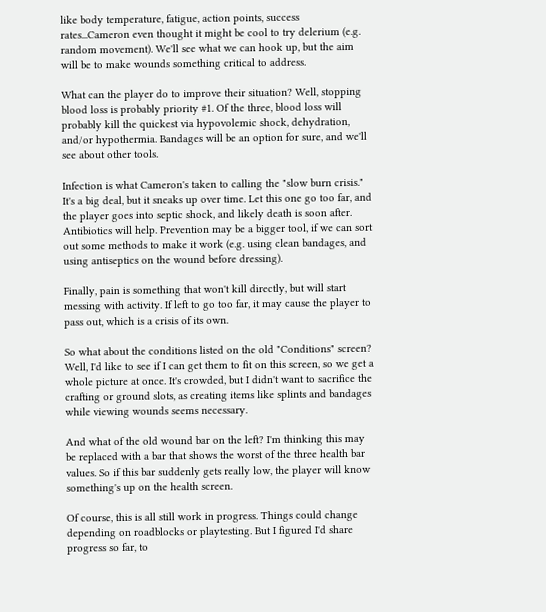like body temperature, fatigue, action points, success rates...Cameron even thought it might be cool to try delerium (e.g. random movement). We'll see what we can hook up, but the aim will be to make wounds something critical to address.

What can the player do to improve their situation? Well, stopping blood loss is probably priority #1. Of the three, blood loss will probably kill the quickest via hypovolemic shock, dehydration, and/or hypothermia. Bandages will be an option for sure, and we'll see about other tools.

Infection is what Cameron's taken to calling the "slow burn crisis." It's a big deal, but it sneaks up over time. Let this one go too far, and the player goes into septic shock, and likely death is soon after. Antibiotics will help. Prevention may be a bigger tool, if we can sort out some methods to make it work (e.g. using clean bandages, and using antiseptics on the wound before dressing).

Finally, pain is something that won't kill directly, but will start messing with activity. If left to go too far, it may cause the player to pass out, which is a crisis of its own.

So what about the conditions listed on the old "Conditions" screen? Well, I'd like to see if I can get them to fit on this screen, so we get a whole picture at once. It's crowded, but I didn't want to sacrifice the crafting or ground slots, as creating items like splints and bandages while viewing wounds seems necessary.

And what of the old wound bar on the left? I'm thinking this may be replaced with a bar that shows the worst of the three health bar values. So if this bar suddenly gets really low, the player will know something's up on the health screen.

Of course, this is all still work in progress. Things could change depending on roadblocks or playtesting. But I figured I'd share progress so far, to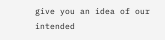give you an idea of our intended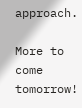approach.

More to come tomorrow!